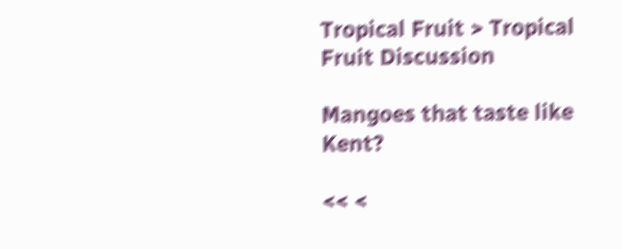Tropical Fruit > Tropical Fruit Discussion

Mangoes that taste like Kent?

<< <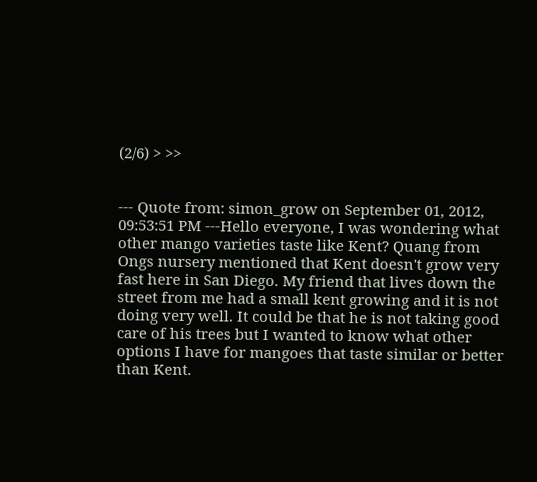(2/6) > >>


--- Quote from: simon_grow on September 01, 2012, 09:53:51 PM ---Hello everyone, I was wondering what other mango varieties taste like Kent? Quang from Ongs nursery mentioned that Kent doesn't grow very fast here in San Diego. My friend that lives down the street from me had a small kent growing and it is not doing very well. It could be that he is not taking good care of his trees but I wanted to know what other options I have for mangoes that taste similar or better than Kent.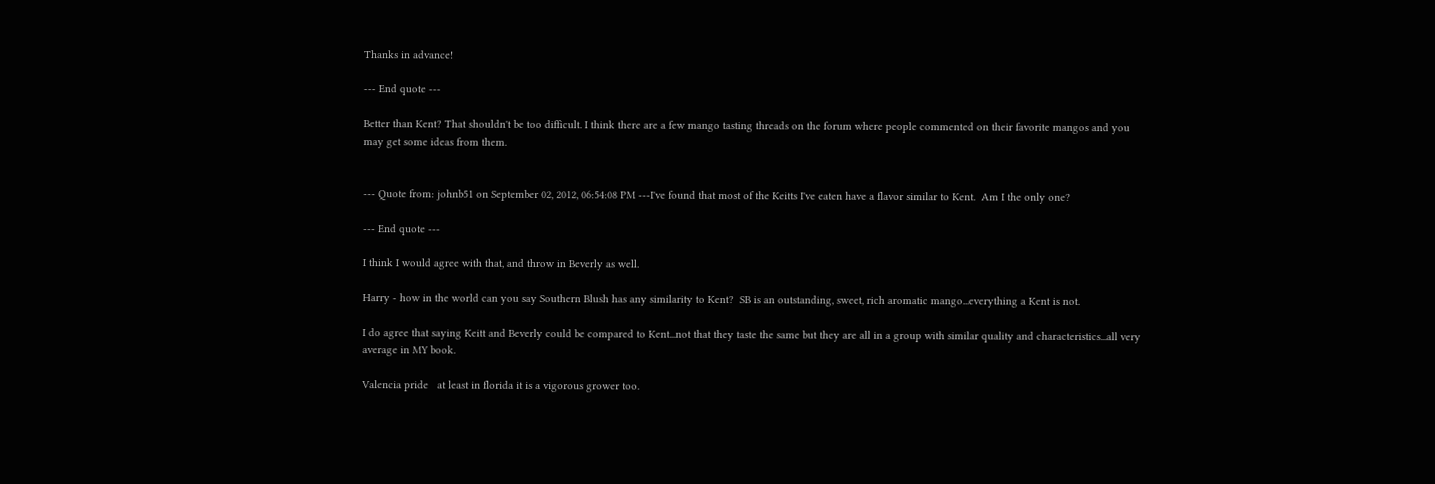Thanks in advance!

--- End quote ---

Better than Kent? That shouldn't be too difficult. I think there are a few mango tasting threads on the forum where people commented on their favorite mangos and you may get some ideas from them.


--- Quote from: johnb51 on September 02, 2012, 06:54:08 PM ---I've found that most of the Keitts I've eaten have a flavor similar to Kent.  Am I the only one?

--- End quote ---

I think I would agree with that, and throw in Beverly as well.

Harry - how in the world can you say Southern Blush has any similarity to Kent?  SB is an outstanding, sweet, rich aromatic mango...everything a Kent is not.

I do agree that saying Keitt and Beverly could be compared to Kent...not that they taste the same but they are all in a group with similar quality and characteristics...all very average in MY book.

Valencia pride   at least in florida it is a vigorous grower too.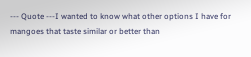--- Quote ---I wanted to know what other options I have for mangoes that taste similar or better than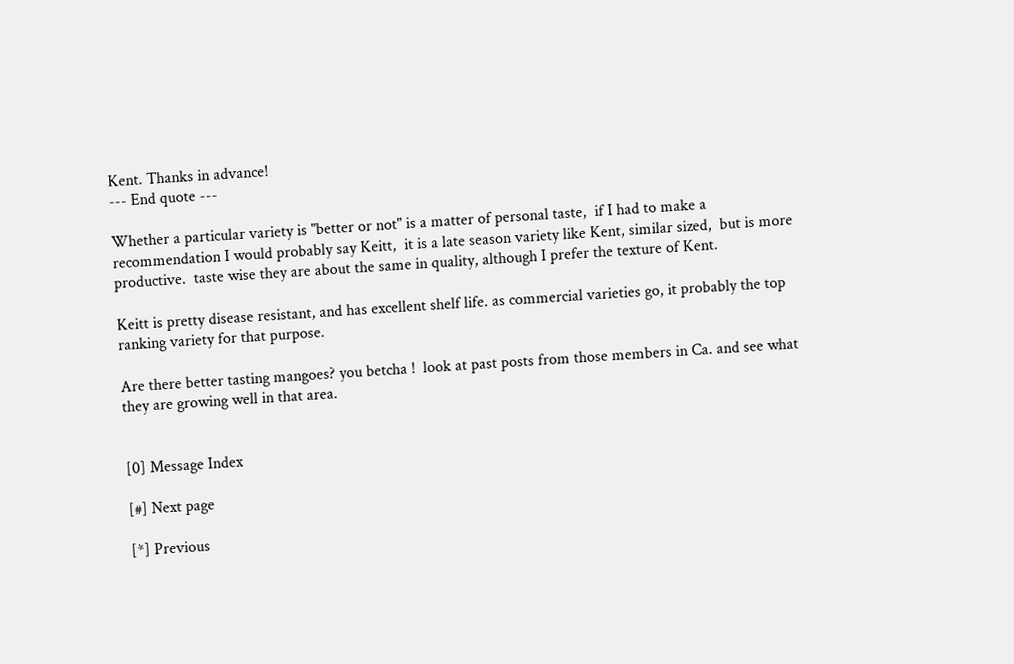Kent. Thanks in advance!
--- End quote ---

Whether a particular variety is "better or not" is a matter of personal taste,  if I had to make a recommendation I would probably say Keitt,  it is a late season variety like Kent, similar sized,  but is more productive.  taste wise they are about the same in quality, although I prefer the texture of Kent.

Keitt is pretty disease resistant, and has excellent shelf life. as commercial varieties go, it probably the top ranking variety for that purpose.

Are there better tasting mangoes? you betcha !  look at past posts from those members in Ca. and see what they are growing well in that area.


[0] Message Index

[#] Next page

[*] Previous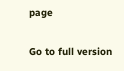page

Go to full version